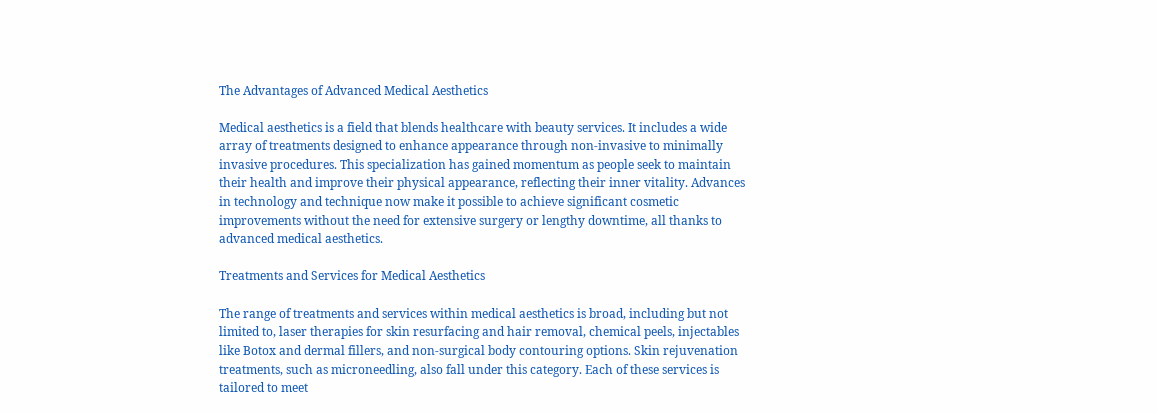The Advantages of Advanced Medical Aesthetics

Medical aesthetics is a field that blends healthcare with beauty services. It includes a wide array of treatments designed to enhance appearance through non-invasive to minimally invasive procedures. This specialization has gained momentum as people seek to maintain their health and improve their physical appearance, reflecting their inner vitality. Advances in technology and technique now make it possible to achieve significant cosmetic improvements without the need for extensive surgery or lengthy downtime, all thanks to advanced medical aesthetics.

Treatments and Services for Medical Aesthetics

The range of treatments and services within medical aesthetics is broad, including but not limited to, laser therapies for skin resurfacing and hair removal, chemical peels, injectables like Botox and dermal fillers, and non-surgical body contouring options. Skin rejuvenation treatments, such as microneedling, also fall under this category. Each of these services is tailored to meet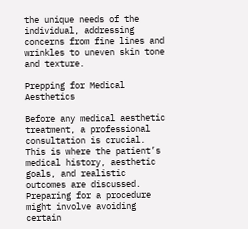the unique needs of the individual, addressing concerns from fine lines and wrinkles to uneven skin tone and texture.

Prepping for Medical Aesthetics

Before any medical aesthetic treatment, a professional consultation is crucial. This is where the patient’s medical history, aesthetic goals, and realistic outcomes are discussed. Preparing for a procedure might involve avoiding certain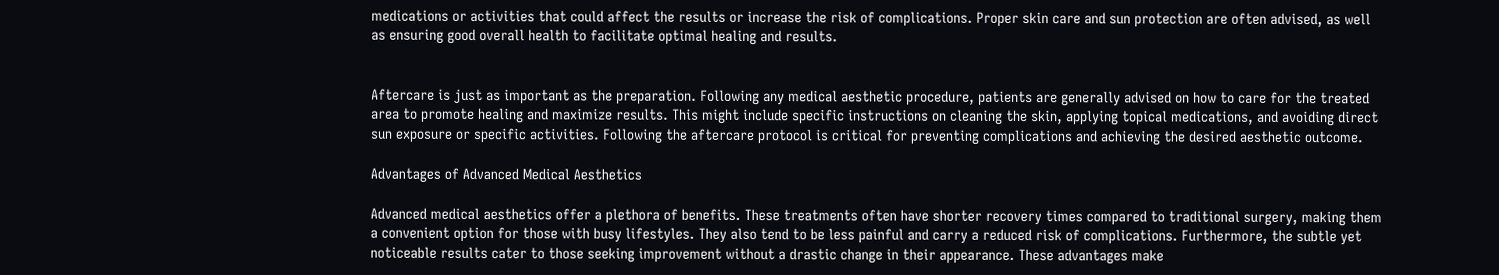medications or activities that could affect the results or increase the risk of complications. Proper skin care and sun protection are often advised, as well as ensuring good overall health to facilitate optimal healing and results.


Aftercare is just as important as the preparation. Following any medical aesthetic procedure, patients are generally advised on how to care for the treated area to promote healing and maximize results. This might include specific instructions on cleaning the skin, applying topical medications, and avoiding direct sun exposure or specific activities. Following the aftercare protocol is critical for preventing complications and achieving the desired aesthetic outcome.

Advantages of Advanced Medical Aesthetics

Advanced medical aesthetics offer a plethora of benefits. These treatments often have shorter recovery times compared to traditional surgery, making them a convenient option for those with busy lifestyles. They also tend to be less painful and carry a reduced risk of complications. Furthermore, the subtle yet noticeable results cater to those seeking improvement without a drastic change in their appearance. These advantages make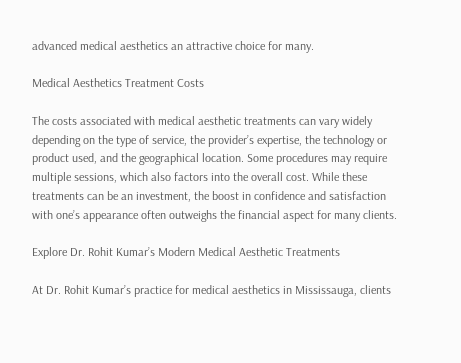advanced medical aesthetics an attractive choice for many.

Medical Aesthetics Treatment Costs

The costs associated with medical aesthetic treatments can vary widely depending on the type of service, the provider’s expertise, the technology or product used, and the geographical location. Some procedures may require multiple sessions, which also factors into the overall cost. While these treatments can be an investment, the boost in confidence and satisfaction with one’s appearance often outweighs the financial aspect for many clients.

Explore Dr. Rohit Kumar’s Modern Medical Aesthetic Treatments

At Dr. Rohit Kumar’s practice for medical aesthetics in Mississauga, clients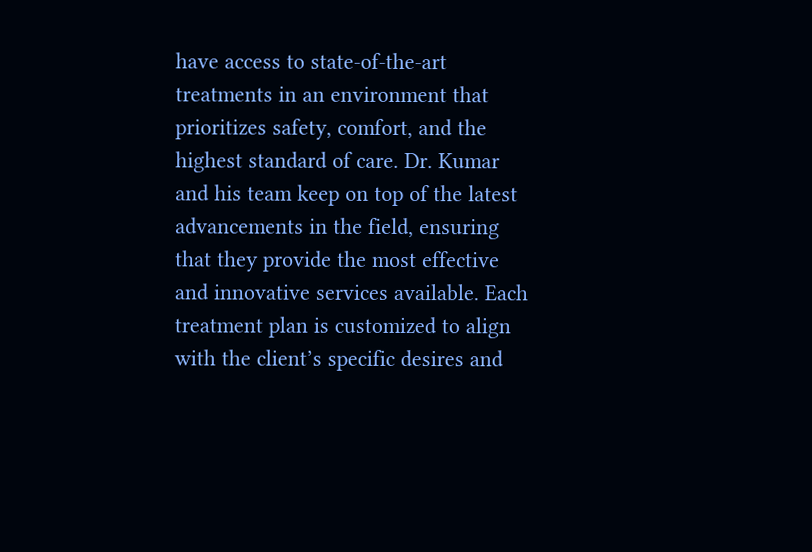have access to state-of-the-art treatments in an environment that prioritizes safety, comfort, and the highest standard of care. Dr. Kumar and his team keep on top of the latest advancements in the field, ensuring that they provide the most effective and innovative services available. Each treatment plan is customized to align with the client’s specific desires and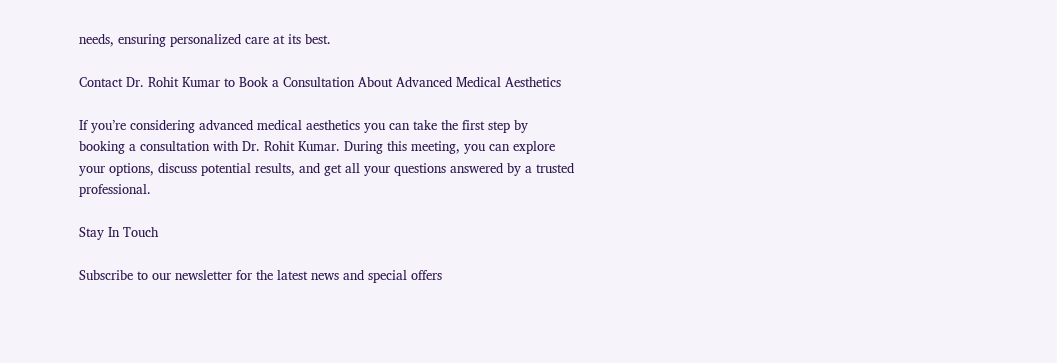needs, ensuring personalized care at its best.

Contact Dr. Rohit Kumar to Book a Consultation About Advanced Medical Aesthetics

If you’re considering advanced medical aesthetics you can take the first step by booking a consultation with Dr. Rohit Kumar. During this meeting, you can explore your options, discuss potential results, and get all your questions answered by a trusted professional.

Stay In Touch

Subscribe to our newsletter for the latest news and special offers